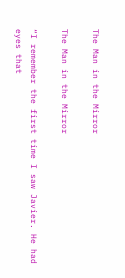The Man in the Mirror

The Man in the Mirror

“I remember the first time I saw Javier. He had eyes that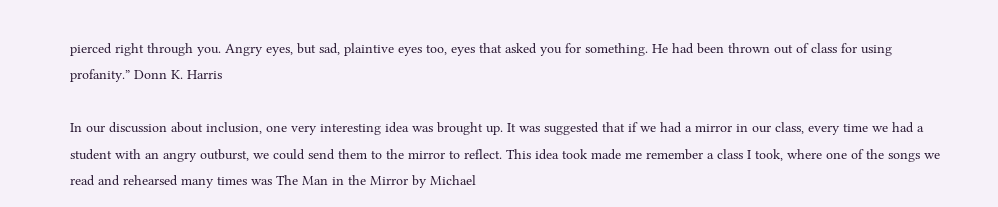pierced right through you. Angry eyes, but sad, plaintive eyes too, eyes that asked you for something. He had been thrown out of class for using profanity.” Donn K. Harris

In our discussion about inclusion, one very interesting idea was brought up. It was suggested that if we had a mirror in our class, every time we had a student with an angry outburst, we could send them to the mirror to reflect. This idea took made me remember a class I took, where one of the songs we read and rehearsed many times was The Man in the Mirror by Michael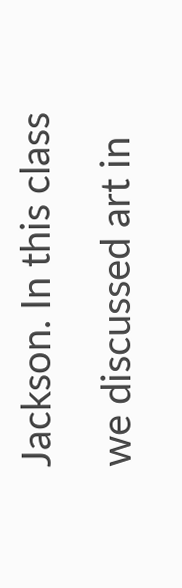Jackson. In this class we discussed art in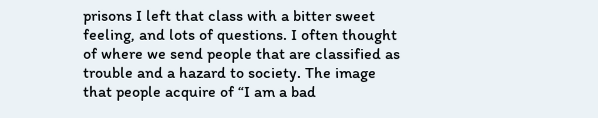prisons I left that class with a bitter sweet feeling, and lots of questions. I often thought of where we send people that are classified as trouble and a hazard to society. The image that people acquire of “I am a bad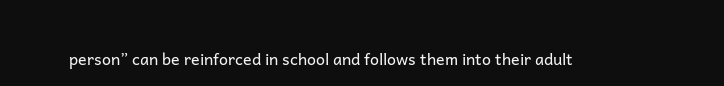person” can be reinforced in school and follows them into their adult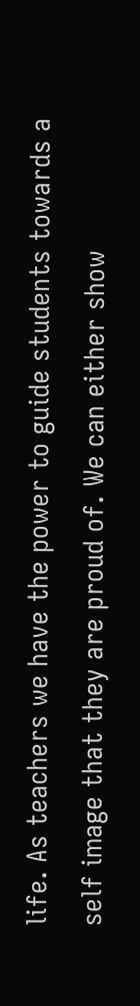life. As teachers we have the power to guide students towards a self image that they are proud of. We can either show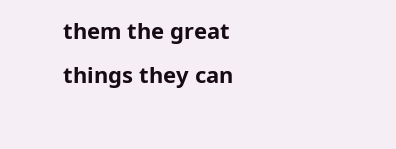them the great things they can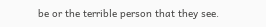be or the terrible person that they see.